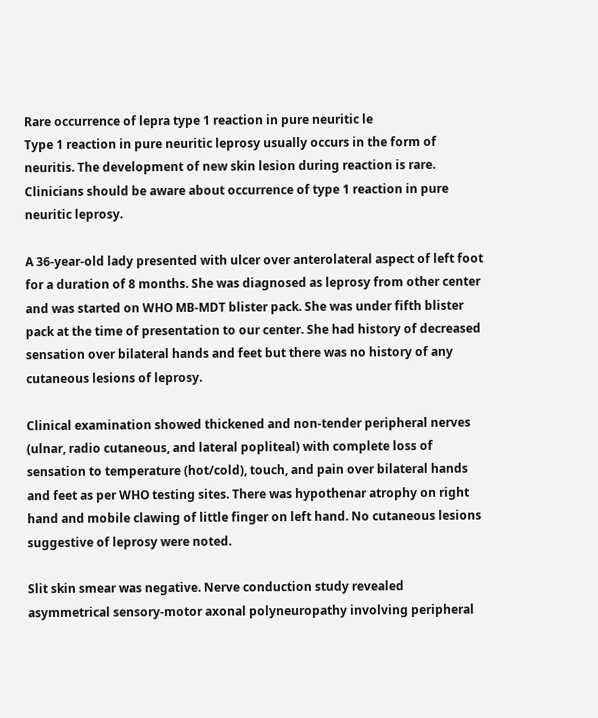Rare occurrence of lepra type 1 reaction in pure neuritic le
Type 1 reaction in pure neuritic leprosy usually occurs in the form of neuritis. The development of new skin lesion during reaction is rare. Clinicians should be aware about occurrence of type 1 reaction in pure neuritic leprosy.

A 36-year-old lady presented with ulcer over anterolateral aspect of left foot for a duration of 8 months. She was diagnosed as leprosy from other center and was started on WHO MB-MDT blister pack. She was under fifth blister pack at the time of presentation to our center. She had history of decreased sensation over bilateral hands and feet but there was no history of any cutaneous lesions of leprosy.

Clinical examination showed thickened and non-tender peripheral nerves (ulnar, radio cutaneous, and lateral popliteal) with complete loss of sensation to temperature (hot/cold), touch, and pain over bilateral hands and feet as per WHO testing sites. There was hypothenar atrophy on right hand and mobile clawing of little finger on left hand. No cutaneous lesions suggestive of leprosy were noted.

Slit skin smear was negative. Nerve conduction study revealed asymmetrical sensory-motor axonal polyneuropathy involving peripheral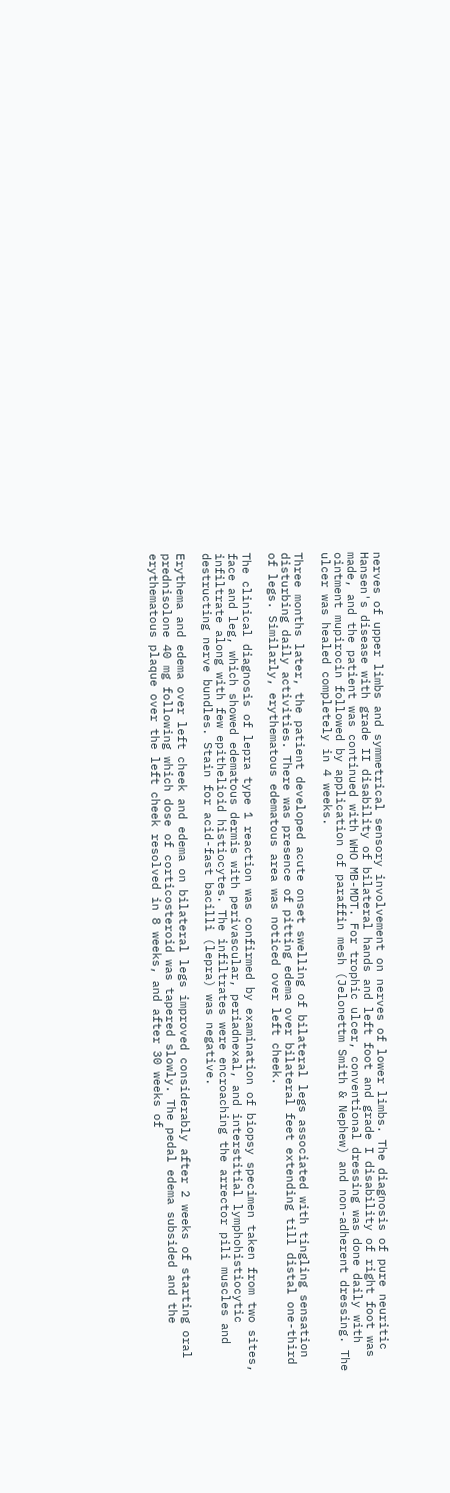nerves of upper limbs and symmetrical sensory involvement on nerves of lower limbs. The diagnosis of pure neuritic Hansen's disease with grade II disability of bilateral hands and left foot and grade I disability of right foot was made, and the patient was continued with WHO MB-MDT. For trophic ulcer, conventional dressing was done daily with ointment mupirocin followed by application of paraffin mesh (Jelonettm Smith & Nephew) and non-adherent dressing. The ulcer was healed completely in 4 weeks.

Three months later, the patient developed acute onset swelling of bilateral legs associated with tingling sensation disturbing daily activities. There was presence of pitting edema over bilateral feet extending till distal one-third of legs. Similarly, erythematous edematous area was noticed over left cheek.

The clinical diagnosis of lepra type 1 reaction was confirmed by examination of biopsy specimen taken from two sites, face and leg, which showed edematous dermis with perivascular, periadnexal, and interstitial lymphohistiocytic infiltrate along with few epithelioid histiocytes. The infiltrates were encroaching the arrector pili muscles and destructing nerve bundles. Stain for acid-fast bacilli (lepra) was negative.

Erythema and edema over left cheek and edema on bilateral legs improved considerably after 2 weeks of starting oral prednisolone 40 mg following which dose of corticosteroid was tapered slowly. The pedal edema subsided and the erythematous plaque over the left cheek resolved in 8 weeks, and after 30 weeks of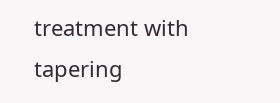treatment with tapering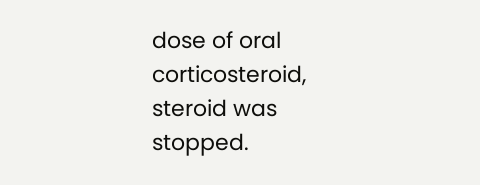dose of oral corticosteroid, steroid was stopped.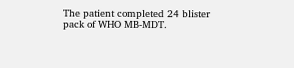The patient completed 24 blister pack of WHO MB-MDT.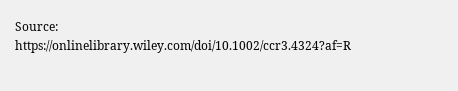Source: https://onlinelibrary.wiley.com/doi/10.1002/ccr3.4324?af=R